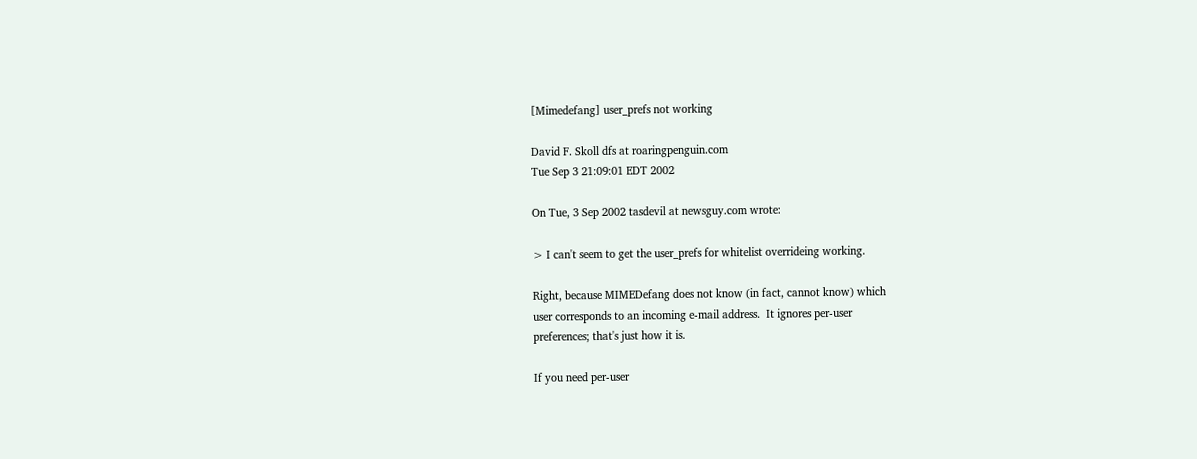[Mimedefang] user_prefs not working

David F. Skoll dfs at roaringpenguin.com
Tue Sep 3 21:09:01 EDT 2002

On Tue, 3 Sep 2002 tasdevil at newsguy.com wrote:

> I can't seem to get the user_prefs for whitelist overrideing working.

Right, because MIMEDefang does not know (in fact, cannot know) which
user corresponds to an incoming e-mail address.  It ignores per-user
preferences; that's just how it is.

If you need per-user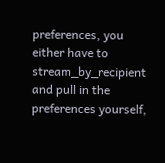preferences, you either have to stream_by_recipient
and pull in the preferences yourself,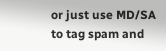or just use MD/SA to tag spam and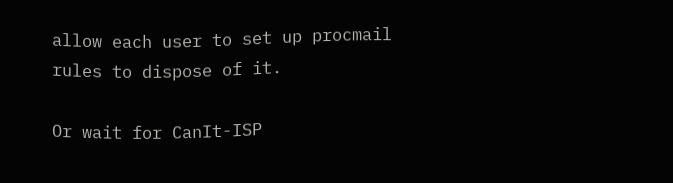allow each user to set up procmail rules to dispose of it.

Or wait for CanIt-ISP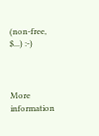(non-free, $...) :-)



More information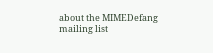about the MIMEDefang mailing list